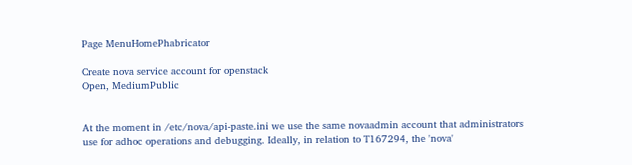Page MenuHomePhabricator

Create nova service account for openstack
Open, MediumPublic


At the moment in /etc/nova/api-paste.ini we use the same novaadmin account that administrators use for adhoc operations and debugging. Ideally, in relation to T167294, the 'nova'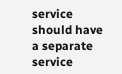service should have a separate service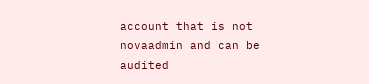account that is not novaadmin and can be audited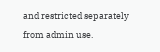and restricted separately from admin use.